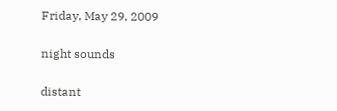Friday, May 29, 2009

night sounds

distant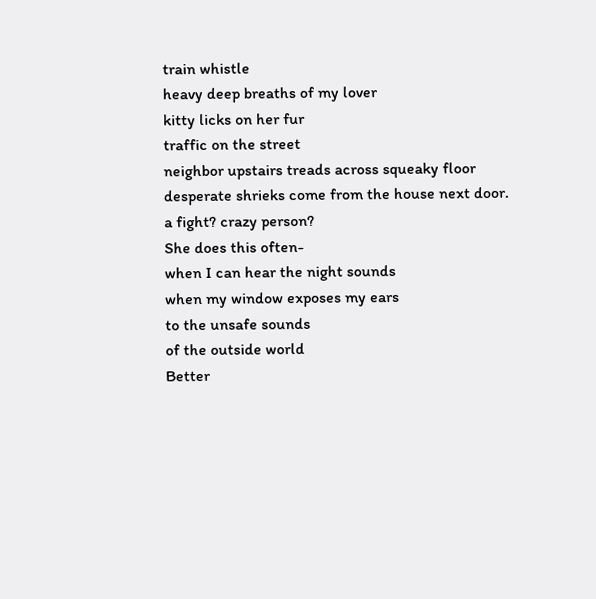train whistle
heavy deep breaths of my lover
kitty licks on her fur
traffic on the street
neighbor upstairs treads across squeaky floor
desperate shrieks come from the house next door.
a fight? crazy person?
She does this often-
when I can hear the night sounds
when my window exposes my ears
to the unsafe sounds
of the outside world
Better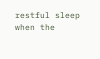restful sleep
when the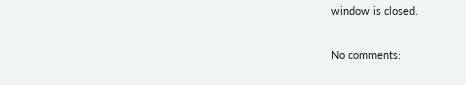window is closed.

No comments: